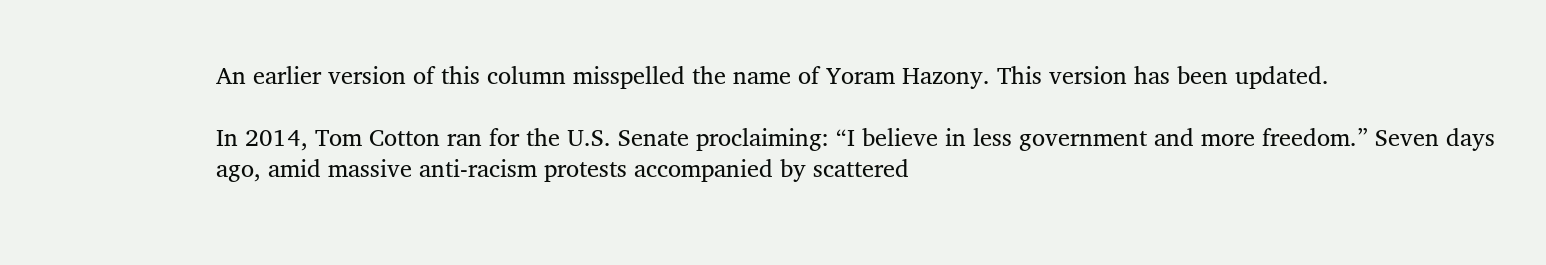An earlier version of this column misspelled the name of Yoram Hazony. This version has been updated.

In 2014, Tom Cotton ran for the U.S. Senate proclaiming: “I believe in less government and more freedom.” Seven days ago, amid massive anti-racism protests accompanied by scattered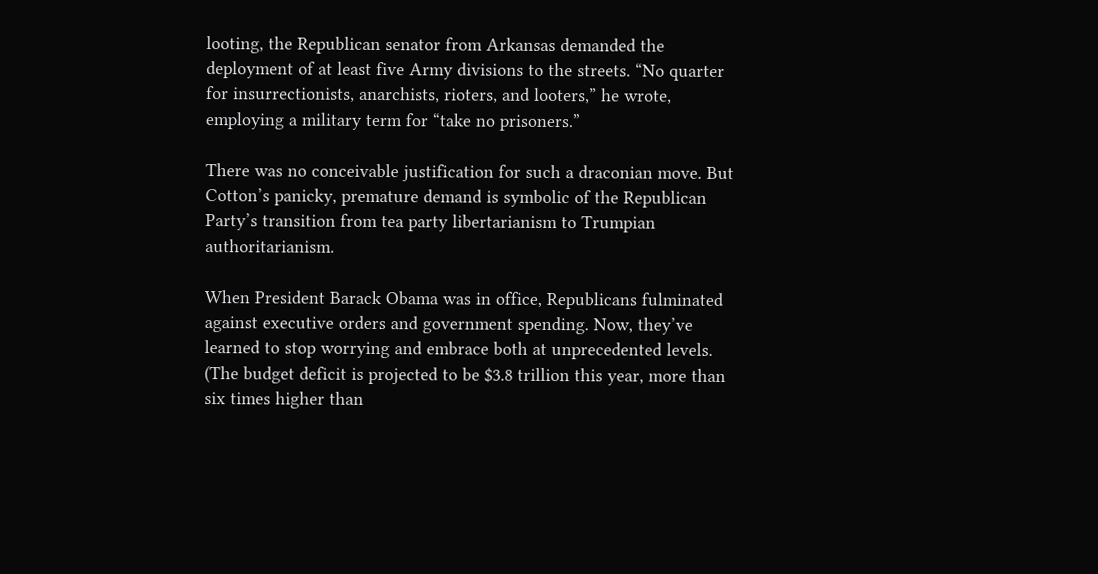looting, the Republican senator from Arkansas demanded the deployment of at least five Army divisions to the streets. “No quarter for insurrectionists, anarchists, rioters, and looters,” he wrote, employing a military term for “take no prisoners.”

There was no conceivable justification for such a draconian move. But Cotton’s panicky, premature demand is symbolic of the Republican Party’s transition from tea party libertarianism to Trumpian authoritarianism.

When President Barack Obama was in office, Republicans fulminated against executive orders and government spending. Now, they’ve learned to stop worrying and embrace both at unprecedented levels. (The budget deficit is projected to be $3.8 trillion this year, more than six times higher than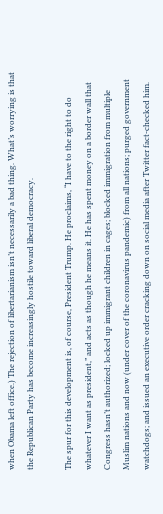when Obama left office.) The rejection of libertarianism isn’t necessarily a bad thing. What’s worrying is that the Republican Party has become increasingly hostile toward liberal democracy.

The spur for this development is, of course, President Trump. He proclaims, “I have to the right to do whatever I want as president,” and acts as though he means it. He has spent money on a border wall that Congress hasn’t authorized; locked up immigrant children in cages; blocked immigration from multiple Muslim nations and now (under cover of the coronavirus pandemic) from all nations; purged government watchdogs; and issued an executive order cracking down on social media after Twitter fact-checked him.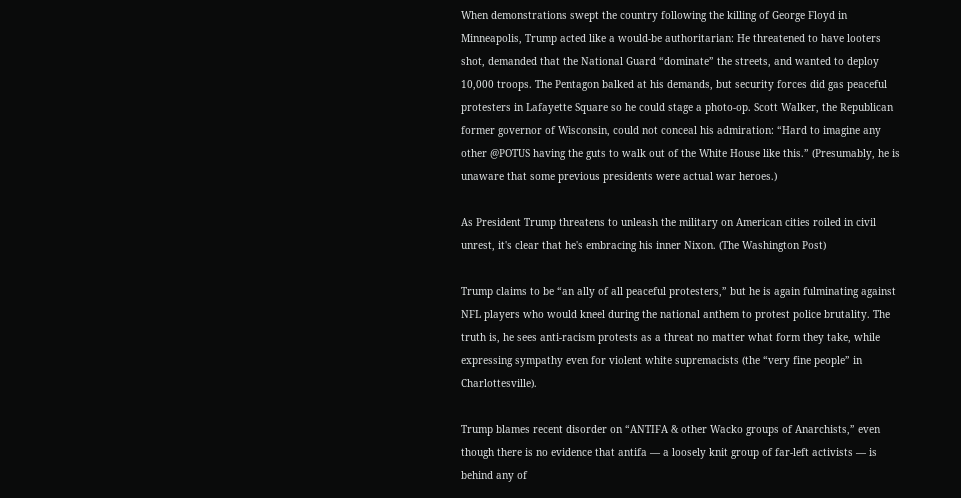When demonstrations swept the country following the killing of George Floyd in Minneapolis, Trump acted like a would-be authoritarian: He threatened to have looters shot, demanded that the National Guard “dominate” the streets, and wanted to deploy 10,000 troops. The Pentagon balked at his demands, but security forces did gas peaceful protesters in Lafayette Square so he could stage a photo-op. Scott Walker, the Republican former governor of Wisconsin, could not conceal his admiration: “Hard to imagine any other @POTUS having the guts to walk out of the White House like this.” (Presumably, he is unaware that some previous presidents were actual war heroes.)

As President Trump threatens to unleash the military on American cities roiled in civil unrest, it's clear that he's embracing his inner Nixon. (The Washington Post)

Trump claims to be “an ally of all peaceful protesters,” but he is again fulminating against NFL players who would kneel during the national anthem to protest police brutality. The truth is, he sees anti-racism protests as a threat no matter what form they take, while expressing sympathy even for violent white supremacists (the “very fine people” in Charlottesville).

Trump blames recent disorder on “ANTIFA & other Wacko groups of Anarchists,” even though there is no evidence that antifa — a loosely knit group of far-left activists — is behind any of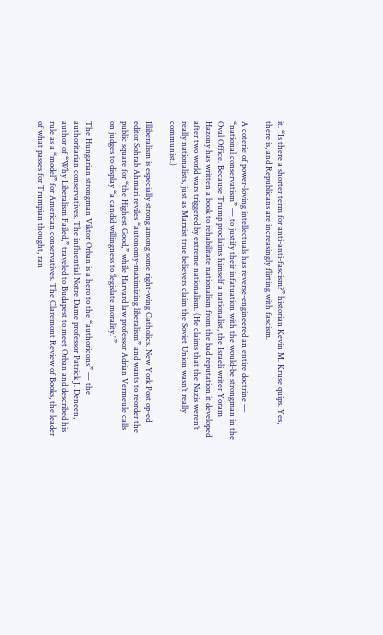it. “Is there a shorter term for anti-anti-fascism?” historian Kevin M. Kruse quips. Yes, there is, and Republicans are increasingly flirting with fascism.

A coterie of power-loving intellectuals has reverse-engineered an entire doctrine — “national conservatism” — to justify their infatuation with the would-be strongman in the Oval Office. Because Trump proclaims himself a nationalist, the Israeli writer Yoram Hazony has written a book to rehabilitate nationalism from the bad reputation it developed after two world wars triggered by extreme nationalism. (He claims that the Nazis weren’t really nationalists, just as Marxist true believers claim the Soviet Union wasn’t really communist.)

Illiberalism is especially strong among some right-wing Catholics. New York Post op-ed editor Sohrab Ahmari reviles “autonomy-maximizing liberalism” and wants to reorder the public square for “the Highest Good,” while Harvard law professor Adrian Vermeule calls on judges to display “a candid willingness to ‘legislate morality.’ ”

The Hungarian strongman Viktor Orban is a hero to the “authoricons” — the authoritarian conservatives. The influential Notre Dame professor Patrick J. Deneen, author of “Why Liberalism Failed,” traveled to Budapest to meet Orban and described his rule as a “model” for American conservatives. The Claremont Review of Books, the leader of what passes for Trumpian thought, ran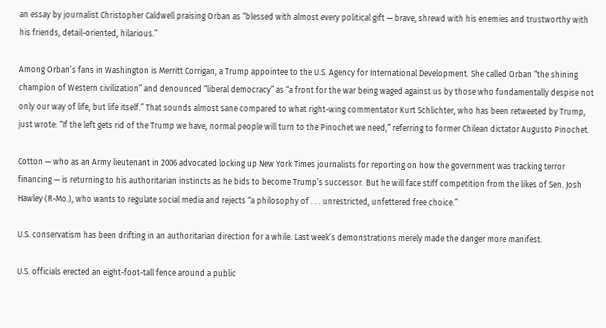an essay by journalist Christopher Caldwell praising Orban as “blessed with almost every political gift — brave, shrewd with his enemies and trustworthy with his friends, detail-oriented, hilarious.”

Among Orban’s fans in Washington is Merritt Corrigan, a Trump appointee to the U.S. Agency for International Development. She called Orban “the shining champion of Western civilization” and denounced “liberal democracy” as “a front for the war being waged against us by those who fundamentally despise not only our way of life, but life itself.” That sounds almost sane compared to what right-wing commentator Kurt Schlichter, who has been retweeted by Trump, just wrote: “If the left gets rid of the Trump we have, normal people will turn to the Pinochet we need,” referring to former Chilean dictator Augusto Pinochet.

Cotton — who as an Army lieutenant in 2006 advocated locking up New York Times journalists for reporting on how the government was tracking terror financing — is returning to his authoritarian instincts as he bids to become Trump’s successor. But he will face stiff competition from the likes of Sen. Josh Hawley (R-Mo.), who wants to regulate social media and rejects “a philosophy of . . . unrestricted, unfettered free choice.”

U.S. conservatism has been drifting in an authoritarian direction for a while. Last week’s demonstrations merely made the danger more manifest.

U.S. officials erected an eight-foot-tall fence around a public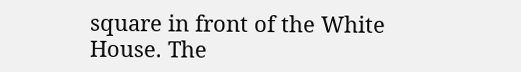square in front of the White House. The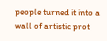people turned it into a wall of artistic prot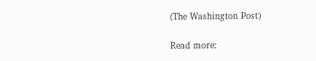(The Washington Post)

Read more: